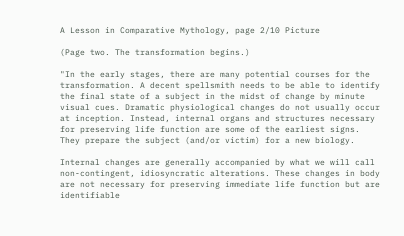A Lesson in Comparative Mythology, page 2/10 Picture

(Page two. The transformation begins.)

"In the early stages, there are many potential courses for the transformation. A decent spellsmith needs to be able to identify the final state of a subject in the midst of change by minute visual cues. Dramatic physiological changes do not usually occur at inception. Instead, internal organs and structures necessary for preserving life function are some of the earliest signs. They prepare the subject (and/or victim) for a new biology.

Internal changes are generally accompanied by what we will call non-contingent, idiosyncratic alterations. These changes in body are not necessary for preserving immediate life function but are identifiable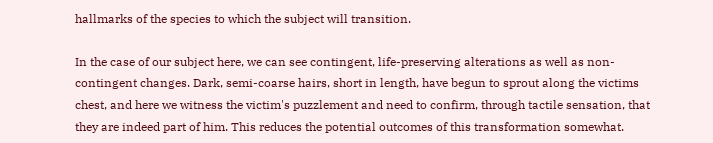hallmarks of the species to which the subject will transition.

In the case of our subject here, we can see contingent, life-preserving alterations as well as non-contingent changes. Dark, semi-coarse hairs, short in length, have begun to sprout along the victims chest, and here we witness the victim's puzzlement and need to confirm, through tactile sensation, that they are indeed part of him. This reduces the potential outcomes of this transformation somewhat.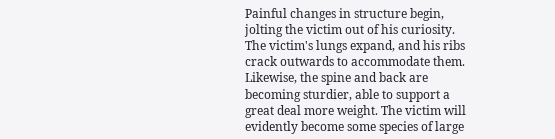Painful changes in structure begin, jolting the victim out of his curiosity. The victim's lungs expand, and his ribs crack outwards to accommodate them. Likewise, the spine and back are becoming sturdier, able to support a great deal more weight. The victim will evidently become some species of large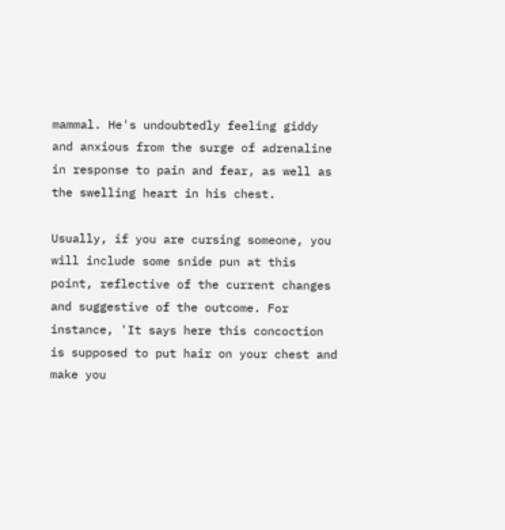mammal. He's undoubtedly feeling giddy and anxious from the surge of adrenaline in response to pain and fear, as well as the swelling heart in his chest.

Usually, if you are cursing someone, you will include some snide pun at this point, reflective of the current changes and suggestive of the outcome. For instance, 'It says here this concoction is supposed to put hair on your chest and make you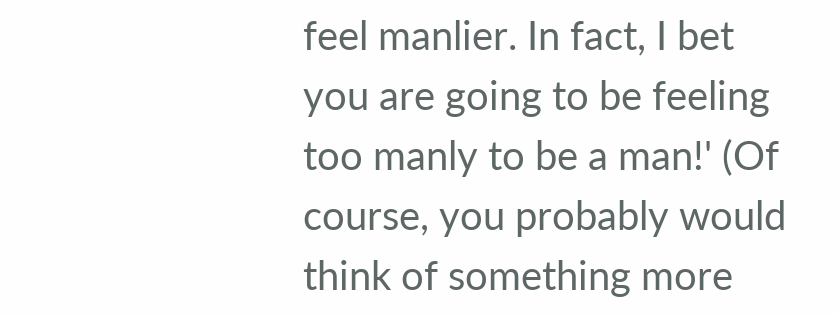feel manlier. In fact, I bet you are going to be feeling too manly to be a man!' (Of course, you probably would think of something more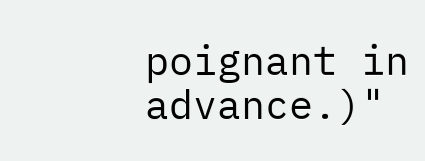poignant in advance.)"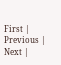First | Previous | Next |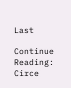Last

Continue Reading: Circe